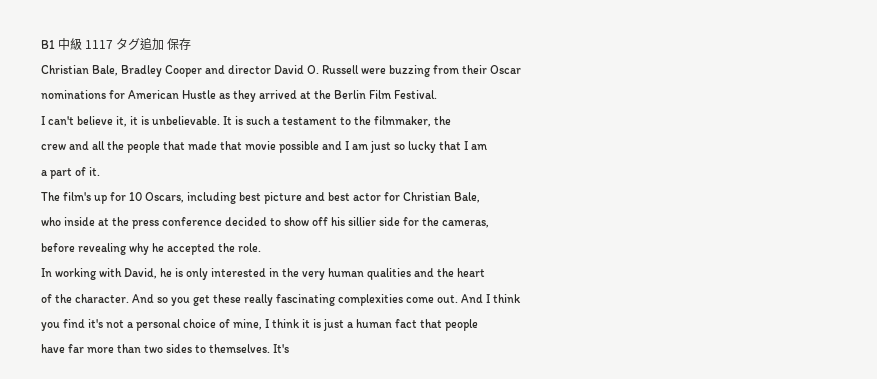B1 中級 1117 タグ追加 保存
Christian Bale, Bradley Cooper and director David O. Russell were buzzing from their Oscar
nominations for American Hustle as they arrived at the Berlin Film Festival.
I can't believe it, it is unbelievable. It is such a testament to the filmmaker, the
crew and all the people that made that movie possible and I am just so lucky that I am
a part of it.
The film's up for 10 Oscars, including best picture and best actor for Christian Bale,
who inside at the press conference decided to show off his sillier side for the cameras,
before revealing why he accepted the role.
In working with David, he is only interested in the very human qualities and the heart
of the character. And so you get these really fascinating complexities come out. And I think
you find it's not a personal choice of mine, I think it is just a human fact that people
have far more than two sides to themselves. It's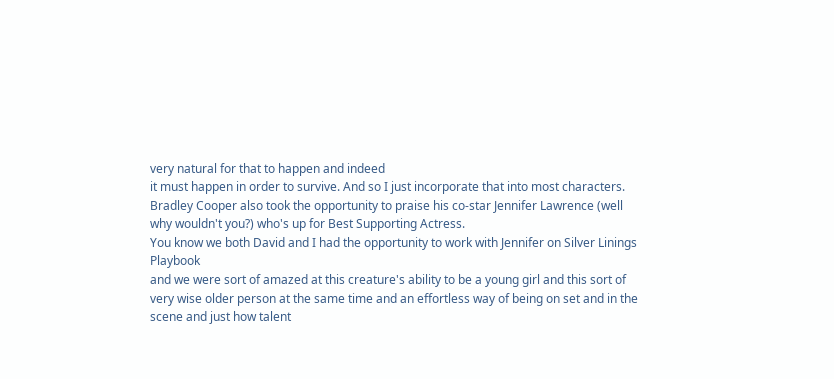very natural for that to happen and indeed
it must happen in order to survive. And so I just incorporate that into most characters.
Bradley Cooper also took the opportunity to praise his co-star Jennifer Lawrence (well
why wouldn't you?) who's up for Best Supporting Actress.
You know we both David and I had the opportunity to work with Jennifer on Silver Linings Playbook
and we were sort of amazed at this creature's ability to be a young girl and this sort of
very wise older person at the same time and an effortless way of being on set and in the
scene and just how talent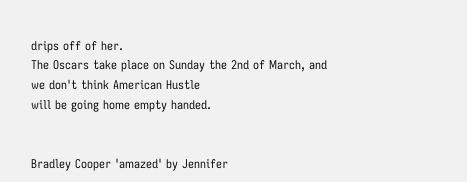drips off of her.
The Oscars take place on Sunday the 2nd of March, and we don't think American Hustle
will be going home empty handed.


Bradley Cooper 'amazed' by Jennifer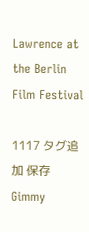Lawrence at the Berlin Film Festival

1117 タグ追加 保存
Gimmy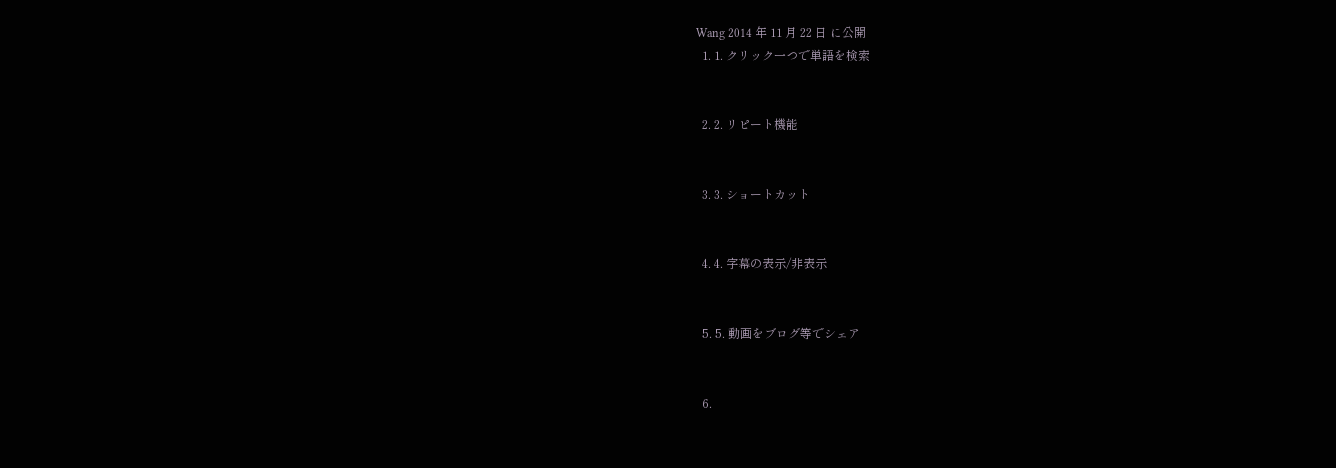Wang 2014 年 11 月 22 日 に公開
  1. 1. クリック一つで単語を検索


  2. 2. リピート機能


  3. 3. ショートカット


  4. 4. 字幕の表示/非表示


  5. 5. 動画をブログ等でシェア


  6.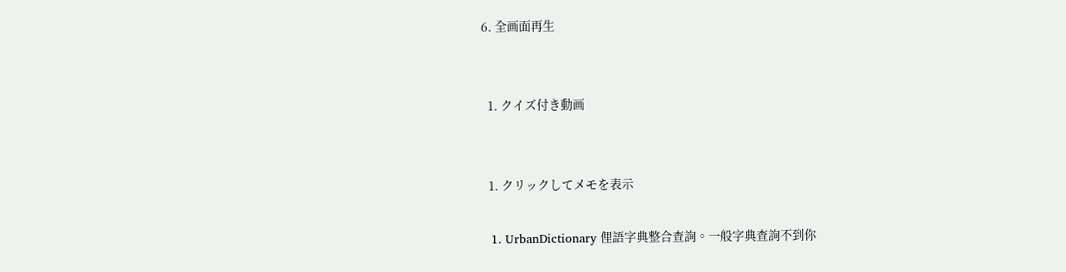6. 全画面再生


  1. クイズ付き動画


  1. クリックしてメモを表示

  1. UrbanDictionary 俚語字典整合查詢。一般字典查詢不到你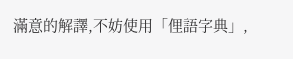滿意的解譯,不妨使用「俚語字典」,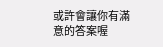或許會讓你有滿意的答案喔